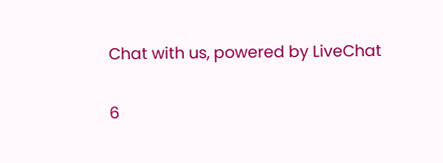Chat with us, powered by LiveChat

6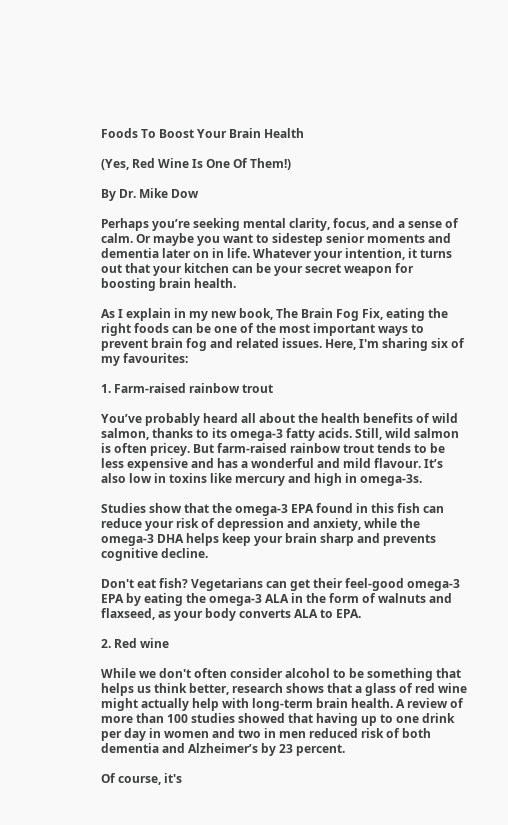Foods To Boost Your Brain Health

(Yes, Red Wine Is One Of Them!)

By Dr. Mike Dow

Perhaps you’re seeking mental clarity, focus, and a sense of calm. Or maybe you want to sidestep senior moments and dementia later on in life. Whatever your intention, it turns out that your kitchen can be your secret weapon for boosting brain health.

As I explain in my new book, The Brain Fog Fix, eating the right foods can be one of the most important ways to prevent brain fog and related issues. Here, I'm sharing six of my favourites:

1. Farm-raised rainbow trout

You’ve probably heard all about the health benefits of wild salmon, thanks to its omega-3 fatty acids. Still, wild salmon is often pricey. But farm-raised rainbow trout tends to be less expensive and has a wonderful and mild flavour. It’s also low in toxins like mercury and high in omega-3s.

Studies show that the omega-3 EPA found in this fish can reduce your risk of depression and anxiety, while the omega-3 DHA helps keep your brain sharp and prevents cognitive decline.

Don't eat fish? Vegetarians can get their feel-good omega-3 EPA by eating the omega-3 ALA in the form of walnuts and flaxseed, as your body converts ALA to EPA.

2. Red wine

While we don't often consider alcohol to be something that helps us think better, research shows that a glass of red wine might actually help with long-term brain health. A review of more than 100 studies showed that having up to one drink per day in women and two in men reduced risk of both dementia and Alzheimer’s by 23 percent.

Of course, it's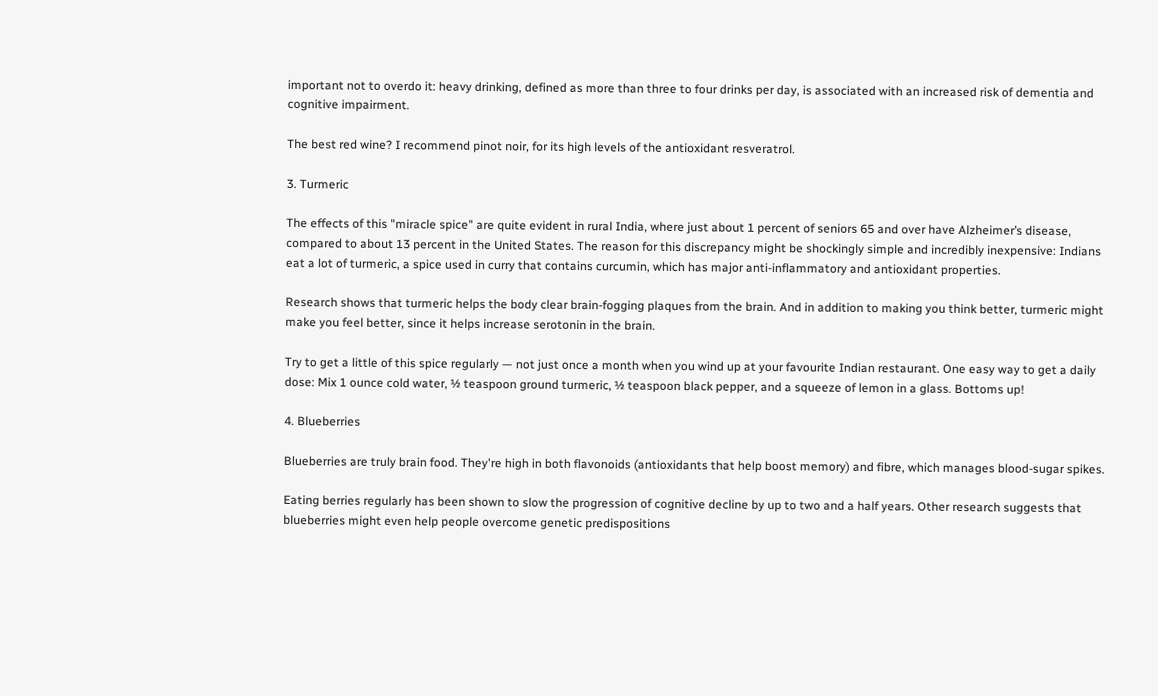important not to overdo it: heavy drinking, defined as more than three to four drinks per day, is associated with an increased risk of dementia and cognitive impairment.

The best red wine? I recommend pinot noir, for its high levels of the antioxidant resveratrol.

3. Turmeric

The effects of this "miracle spice" are quite evident in rural India, where just about 1 percent of seniors 65 and over have Alzheimer’s disease, compared to about 13 percent in the United States. The reason for this discrepancy might be shockingly simple and incredibly inexpensive: Indians eat a lot of turmeric, a spice used in curry that contains curcumin, which has major anti-inflammatory and antioxidant properties.

Research shows that turmeric helps the body clear brain-fogging plaques from the brain. And in addition to making you think better, turmeric might make you feel better, since it helps increase serotonin in the brain.

Try to get a little of this spice regularly — not just once a month when you wind up at your favourite Indian restaurant. One easy way to get a daily dose: Mix 1 ounce cold water, ½ teaspoon ground turmeric, ½ teaspoon black pepper, and a squeeze of lemon in a glass. Bottoms up!

4. Blueberries

Blueberries are truly brain food. They're high in both flavonoids (antioxidants that help boost memory) and fibre, which manages blood-sugar spikes.

Eating berries regularly has been shown to slow the progression of cognitive decline by up to two and a half years. Other research suggests that blueberries might even help people overcome genetic predispositions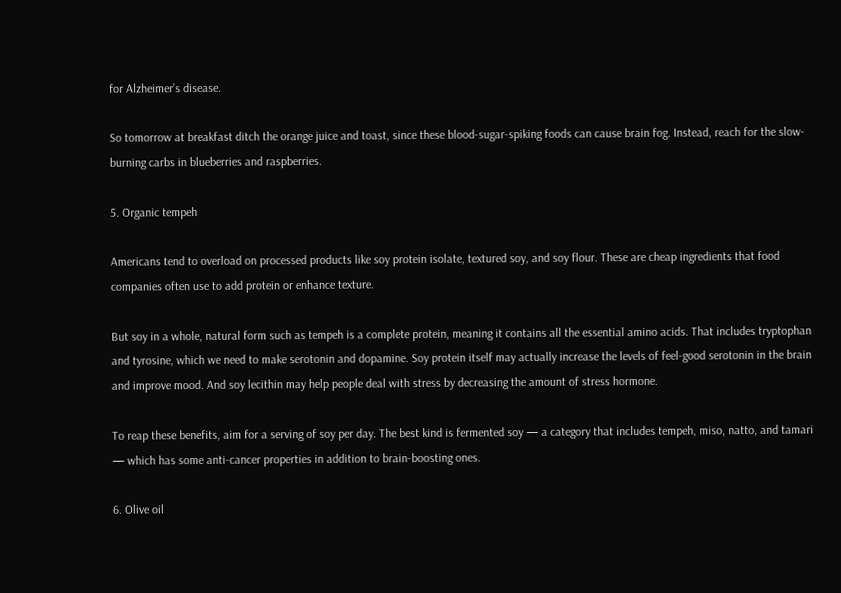for Alzheimer’s disease.

So tomorrow at breakfast ditch the orange juice and toast, since these blood-sugar-spiking foods can cause brain fog. Instead, reach for the slow-burning carbs in blueberries and raspberries.

5. Organic tempeh

Americans tend to overload on processed products like soy protein isolate, textured soy, and soy flour. These are cheap ingredients that food companies often use to add protein or enhance texture.

But soy in a whole, natural form such as tempeh is a complete protein, meaning it contains all the essential amino acids. That includes tryptophan and tyrosine, which we need to make serotonin and dopamine. Soy protein itself may actually increase the levels of feel-good serotonin in the brain and improve mood. And soy lecithin may help people deal with stress by decreasing the amount of stress hormone.

To reap these benefits, aim for a serving of soy per day. The best kind is fermented soy — a category that includes tempeh, miso, natto, and tamari — which has some anti-cancer properties in addition to brain-boosting ones.

6. Olive oil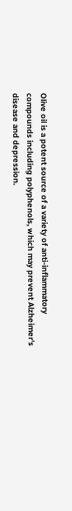Olive oil is a potent source of a variety of anti-inflammatory compounds including polyphenols, which may prevent Alzheimer’s disease and depression.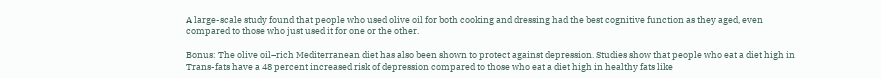A large-scale study found that people who used olive oil for both cooking and dressing had the best cognitive function as they aged, even compared to those who just used it for one or the other.

Bonus: The olive oil–rich Mediterranean diet has also been shown to protect against depression. Studies show that people who eat a diet high in Trans-fats have a 48 percent increased risk of depression compared to those who eat a diet high in healthy fats like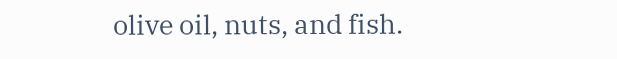olive oil, nuts, and fish.